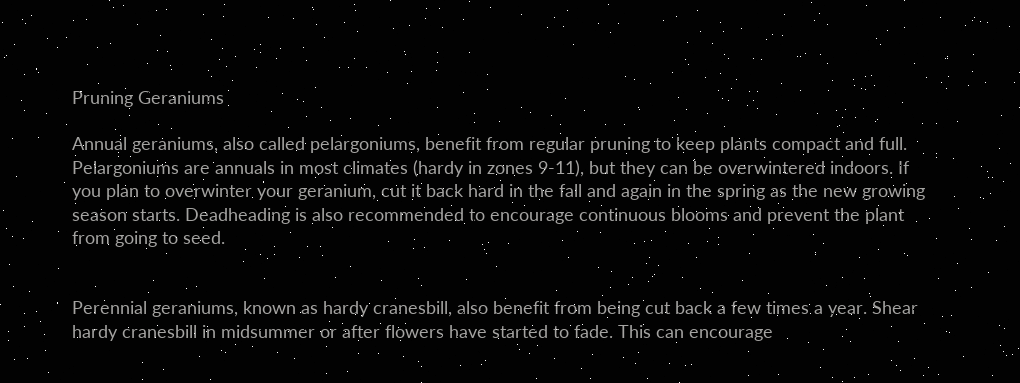Pruning Geraniums

Annual geraniums, also called pelargoniums, benefit from regular pruning to keep plants compact and full. Pelargoniums are annuals in most climates (hardy in zones 9-11), but they can be overwintered indoors. If you plan to overwinter your geranium, cut it back hard in the fall and again in the spring as the new growing season starts. Deadheading is also recommended to encourage continuous blooms and prevent the plant from going to seed.


Perennial geraniums, known as hardy cranesbill, also benefit from being cut back a few times a year. Shear hardy cranesbill in midsummer or after flowers have started to fade. This can encourage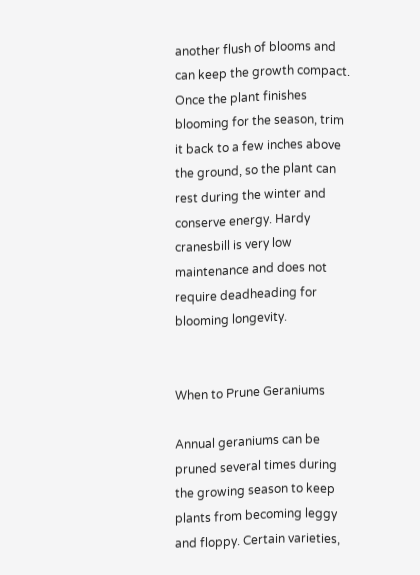another flush of blooms and can keep the growth compact. Once the plant finishes blooming for the season, trim it back to a few inches above the ground, so the plant can rest during the winter and conserve energy. Hardy cranesbill is very low maintenance and does not require deadheading for blooming longevity.


When to Prune Geraniums

Annual geraniums can be pruned several times during the growing season to keep plants from becoming leggy and floppy. Certain varieties,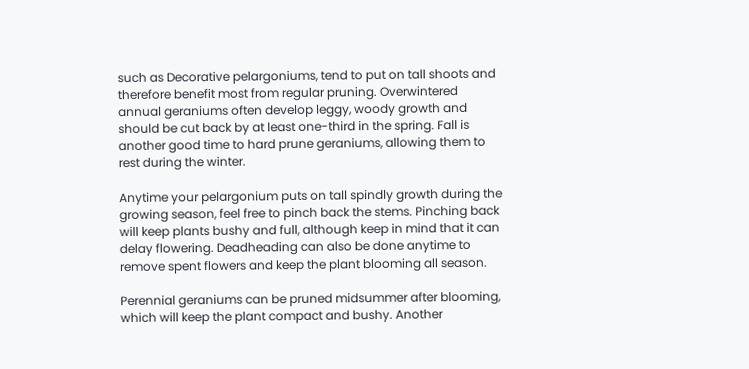such as Decorative pelargoniums, tend to put on tall shoots and therefore benefit most from regular pruning. Overwintered annual geraniums often develop leggy, woody growth and should be cut back by at least one-third in the spring. Fall is another good time to hard prune geraniums, allowing them to rest during the winter.

Anytime your pelargonium puts on tall spindly growth during the growing season, feel free to pinch back the stems. Pinching back will keep plants bushy and full, although keep in mind that it can delay flowering. Deadheading can also be done anytime to remove spent flowers and keep the plant blooming all season.

Perennial geraniums can be pruned midsummer after blooming, which will keep the plant compact and bushy. Another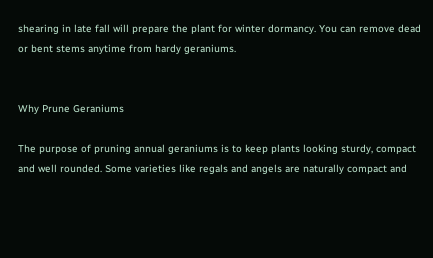shearing in late fall will prepare the plant for winter dormancy. You can remove dead or bent stems anytime from hardy geraniums.


Why Prune Geraniums

The purpose of pruning annual geraniums is to keep plants looking sturdy, compact and well rounded. Some varieties like regals and angels are naturally compact and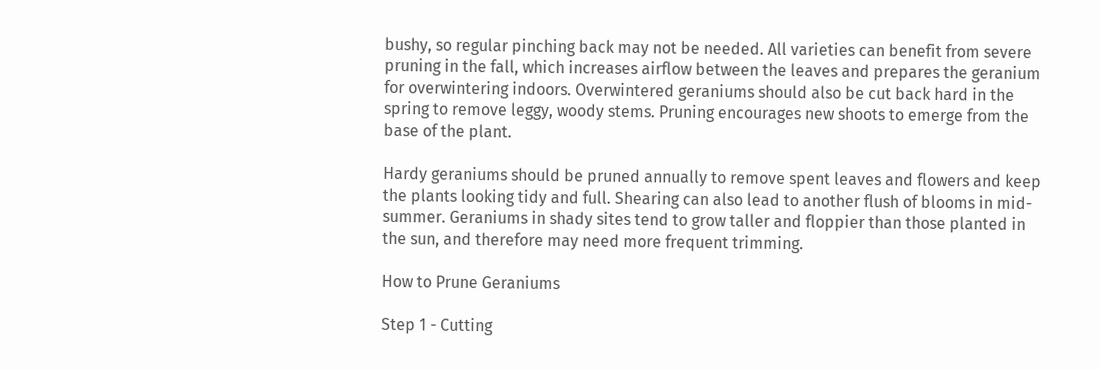bushy, so regular pinching back may not be needed. All varieties can benefit from severe pruning in the fall, which increases airflow between the leaves and prepares the geranium for overwintering indoors. Overwintered geraniums should also be cut back hard in the spring to remove leggy, woody stems. Pruning encourages new shoots to emerge from the base of the plant.

Hardy geraniums should be pruned annually to remove spent leaves and flowers and keep the plants looking tidy and full. Shearing can also lead to another flush of blooms in mid-summer. Geraniums in shady sites tend to grow taller and floppier than those planted in the sun, and therefore may need more frequent trimming.

How to Prune Geraniums

Step 1 - Cutting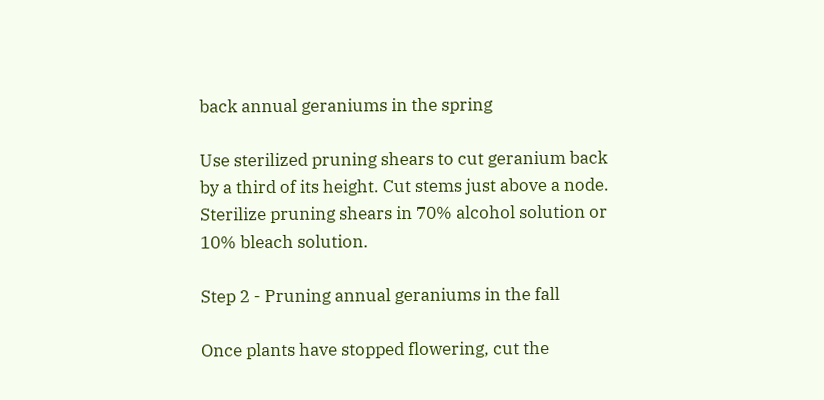back annual geraniums in the spring

Use sterilized pruning shears to cut geranium back by a third of its height. Cut stems just above a node. Sterilize pruning shears in 70% alcohol solution or 10% bleach solution.

Step 2 - Pruning annual geraniums in the fall

Once plants have stopped flowering, cut the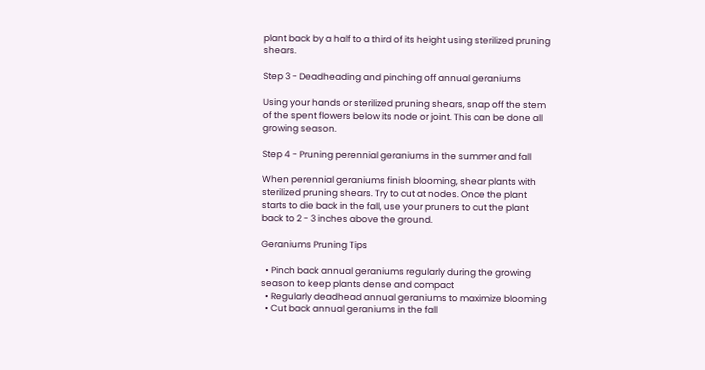plant back by a half to a third of its height using sterilized pruning shears.

Step 3 - Deadheading and pinching off annual geraniums

Using your hands or sterilized pruning shears, snap off the stem of the spent flowers below its node or joint. This can be done all growing season.

Step 4 - Pruning perennial geraniums in the summer and fall

When perennial geraniums finish blooming, shear plants with sterilized pruning shears. Try to cut at nodes. Once the plant starts to die back in the fall, use your pruners to cut the plant back to 2 - 3 inches above the ground.

Geraniums Pruning Tips

  • Pinch back annual geraniums regularly during the growing season to keep plants dense and compact
  • Regularly deadhead annual geraniums to maximize blooming
  • Cut back annual geraniums in the fall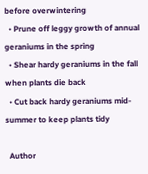before overwintering
  • Prune off leggy growth of annual geraniums in the spring
  • Shear hardy geraniums in the fall when plants die back
  • Cut back hardy geraniums mid-summer to keep plants tidy

  Author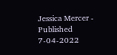Jessica Mercer - Published 7-04-2022